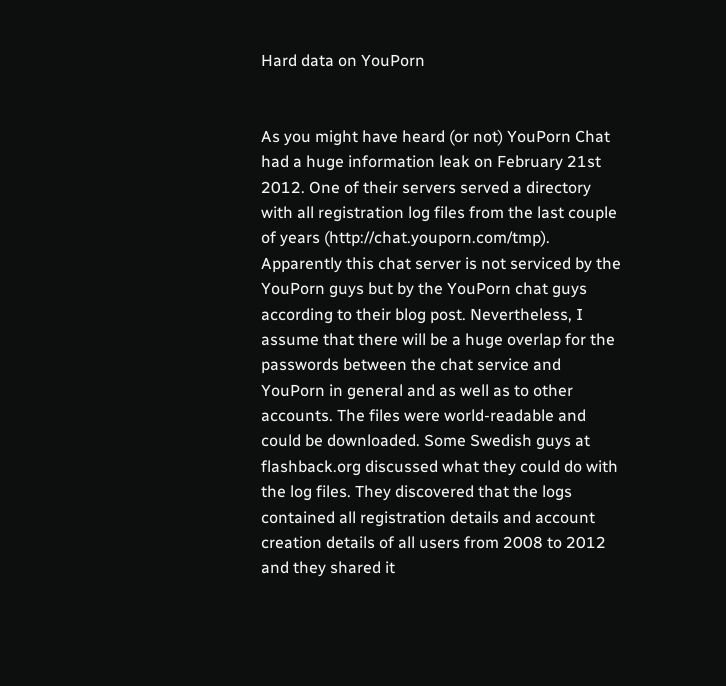Hard data on YouPorn


As you might have heard (or not) YouPorn Chat had a huge information leak on February 21st 2012. One of their servers served a directory with all registration log files from the last couple of years (http://chat.youporn.com/tmp). Apparently this chat server is not serviced by the YouPorn guys but by the YouPorn chat guys according to their blog post. Nevertheless, I assume that there will be a huge overlap for the passwords between the chat service and YouPorn in general and as well as to other accounts. The files were world-readable and could be downloaded. Some Swedish guys at flashback.org discussed what they could do with the log files. They discovered that the logs contained all registration details and account creation details of all users from 2008 to 2012 and they shared it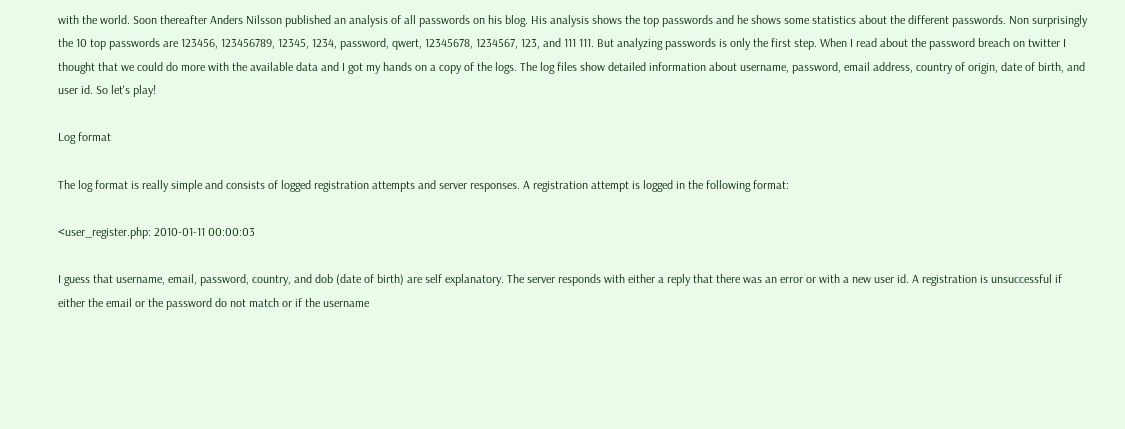with the world. Soon thereafter Anders Nilsson published an analysis of all passwords on his blog. His analysis shows the top passwords and he shows some statistics about the different passwords. Non surprisingly the 10 top passwords are 123456, 123456789, 12345, 1234, password, qwert, 12345678, 1234567, 123, and 111 111. But analyzing passwords is only the first step. When I read about the password breach on twitter I thought that we could do more with the available data and I got my hands on a copy of the logs. The log files show detailed information about username, password, email address, country of origin, date of birth, and user id. So let's play!

Log format

The log format is really simple and consists of logged registration attempts and server responses. A registration attempt is logged in the following format:

<user_register.php: 2010-01-11 00:00:03

I guess that username, email, password, country, and dob (date of birth) are self explanatory. The server responds with either a reply that there was an error or with a new user id. A registration is unsuccessful if either the email or the password do not match or if the username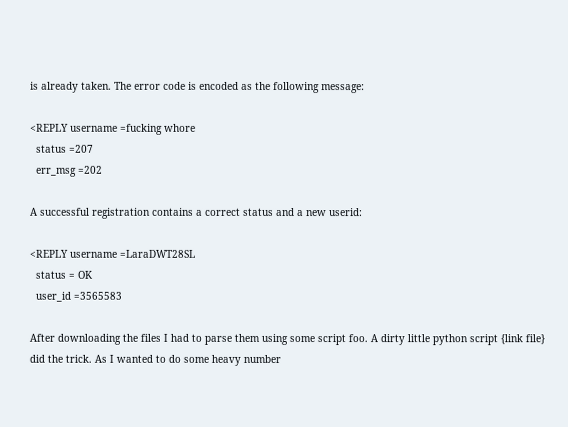is already taken. The error code is encoded as the following message:

<REPLY username =fucking whore
  status =207
  err_msg =202

A successful registration contains a correct status and a new userid:

<REPLY username =LaraDWT28SL
  status = OK
  user_id =3565583

After downloading the files I had to parse them using some script foo. A dirty little python script {link file} did the trick. As I wanted to do some heavy number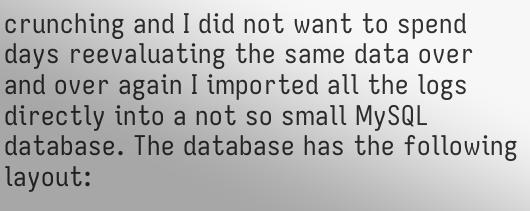crunching and I did not want to spend days reevaluating the same data over and over again I imported all the logs directly into a not so small MySQL database. The database has the following layout: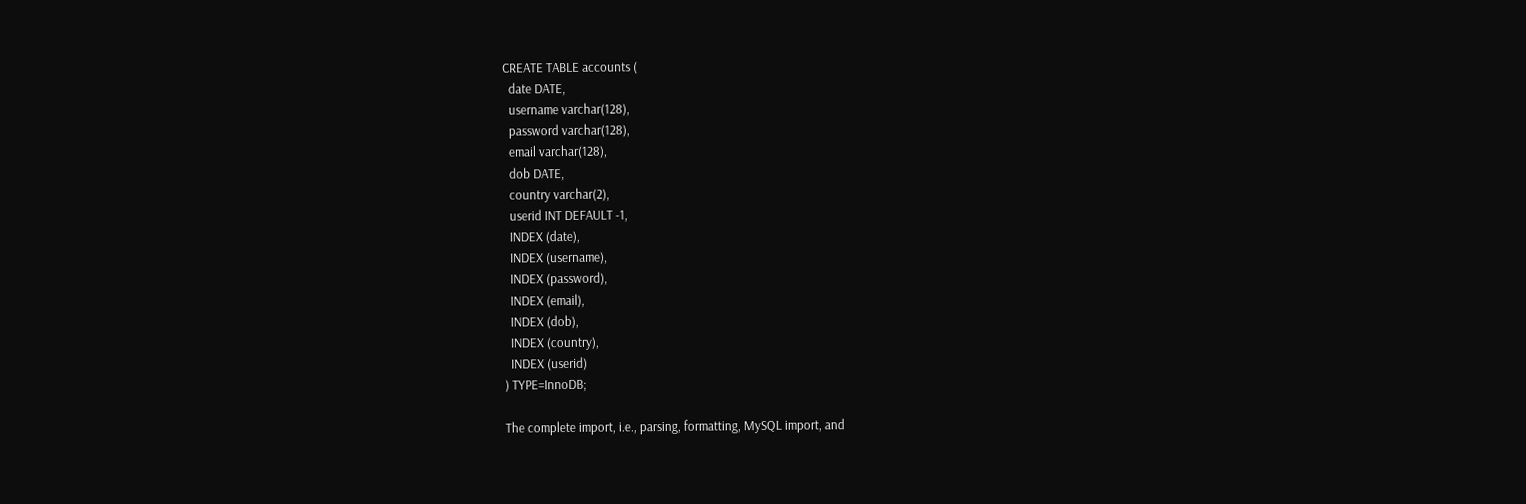CREATE TABLE accounts (
  date DATE,
  username varchar(128),
  password varchar(128),
  email varchar(128),
  dob DATE,
  country varchar(2),
  userid INT DEFAULT -1,
  INDEX (date),
  INDEX (username),
  INDEX (password),
  INDEX (email),
  INDEX (dob),
  INDEX (country),
  INDEX (userid)
) TYPE=InnoDB;

The complete import, i.e., parsing, formatting, MySQL import, and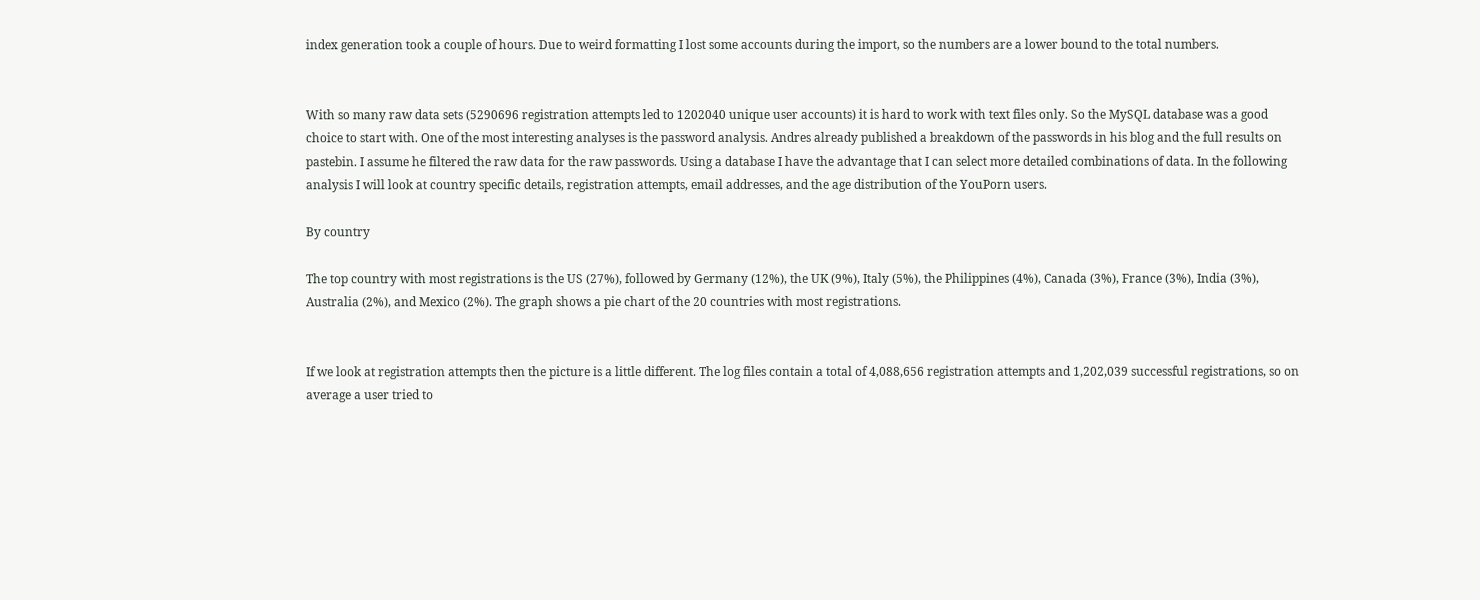index generation took a couple of hours. Due to weird formatting I lost some accounts during the import, so the numbers are a lower bound to the total numbers.


With so many raw data sets (5290696 registration attempts led to 1202040 unique user accounts) it is hard to work with text files only. So the MySQL database was a good choice to start with. One of the most interesting analyses is the password analysis. Andres already published a breakdown of the passwords in his blog and the full results on pastebin. I assume he filtered the raw data for the raw passwords. Using a database I have the advantage that I can select more detailed combinations of data. In the following analysis I will look at country specific details, registration attempts, email addresses, and the age distribution of the YouPorn users.

By country

The top country with most registrations is the US (27%), followed by Germany (12%), the UK (9%), Italy (5%), the Philippines (4%), Canada (3%), France (3%), India (3%), Australia (2%), and Mexico (2%). The graph shows a pie chart of the 20 countries with most registrations.


If we look at registration attempts then the picture is a little different. The log files contain a total of 4,088,656 registration attempts and 1,202,039 successful registrations, so on average a user tried to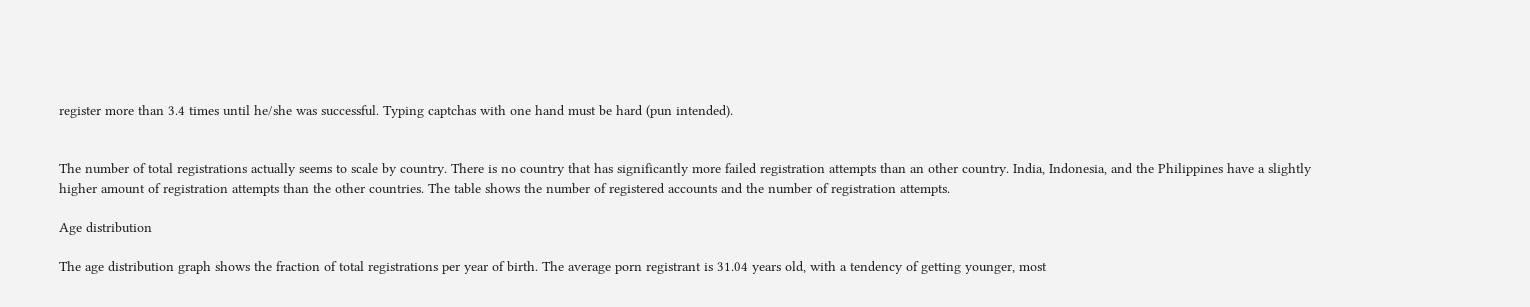register more than 3.4 times until he/she was successful. Typing captchas with one hand must be hard (pun intended).


The number of total registrations actually seems to scale by country. There is no country that has significantly more failed registration attempts than an other country. India, Indonesia, and the Philippines have a slightly higher amount of registration attempts than the other countries. The table shows the number of registered accounts and the number of registration attempts.

Age distribution

The age distribution graph shows the fraction of total registrations per year of birth. The average porn registrant is 31.04 years old, with a tendency of getting younger, most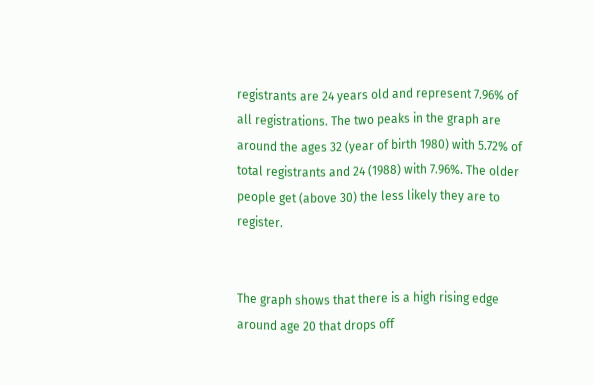registrants are 24 years old and represent 7.96% of all registrations. The two peaks in the graph are around the ages 32 (year of birth 1980) with 5.72% of total registrants and 24 (1988) with 7.96%. The older people get (above 30) the less likely they are to register.


The graph shows that there is a high rising edge around age 20 that drops off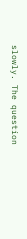slowly. The question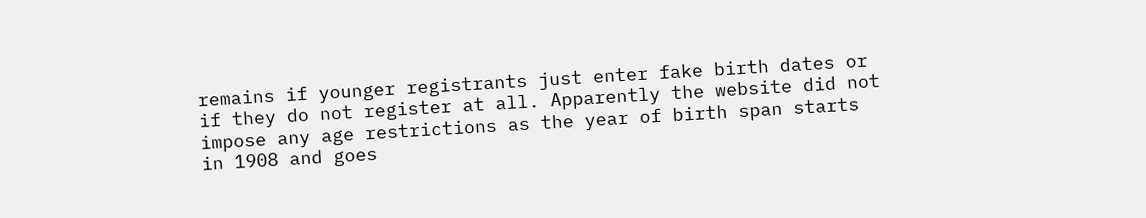remains if younger registrants just enter fake birth dates or if they do not register at all. Apparently the website did not impose any age restrictions as the year of birth span starts in 1908 and goes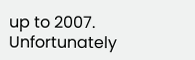up to 2007. Unfortunately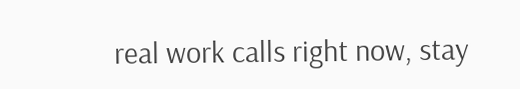real work calls right now, stay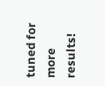tuned for more results!